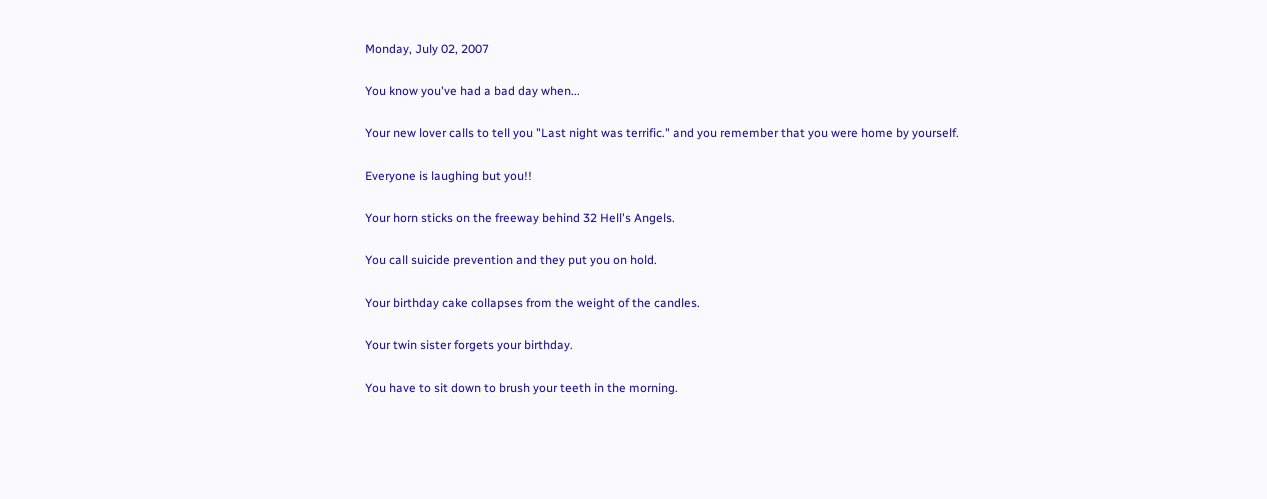Monday, July 02, 2007

You know you've had a bad day when...

Your new lover calls to tell you "Last night was terrific." and you remember that you were home by yourself.

Everyone is laughing but you!!

Your horn sticks on the freeway behind 32 Hell's Angels.

You call suicide prevention and they put you on hold.

Your birthday cake collapses from the weight of the candles.

Your twin sister forgets your birthday.

You have to sit down to brush your teeth in the morning.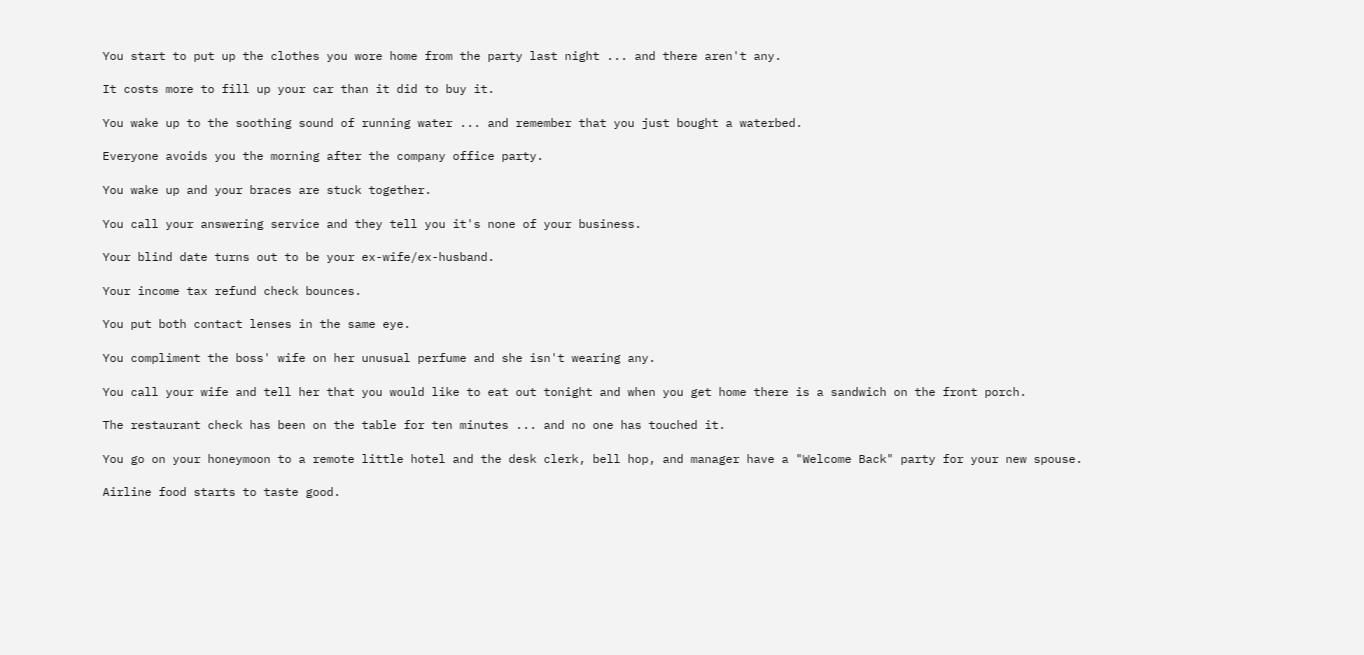You start to put up the clothes you wore home from the party last night ... and there aren't any.

It costs more to fill up your car than it did to buy it.

You wake up to the soothing sound of running water ... and remember that you just bought a waterbed.

Everyone avoids you the morning after the company office party.

You wake up and your braces are stuck together.

You call your answering service and they tell you it's none of your business.

Your blind date turns out to be your ex-wife/ex-husband.

Your income tax refund check bounces.

You put both contact lenses in the same eye.

You compliment the boss' wife on her unusual perfume and she isn't wearing any.

You call your wife and tell her that you would like to eat out tonight and when you get home there is a sandwich on the front porch.

The restaurant check has been on the table for ten minutes ... and no one has touched it.

You go on your honeymoon to a remote little hotel and the desk clerk, bell hop, and manager have a "Welcome Back" party for your new spouse.

Airline food starts to taste good.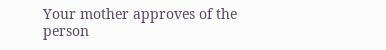Your mother approves of the person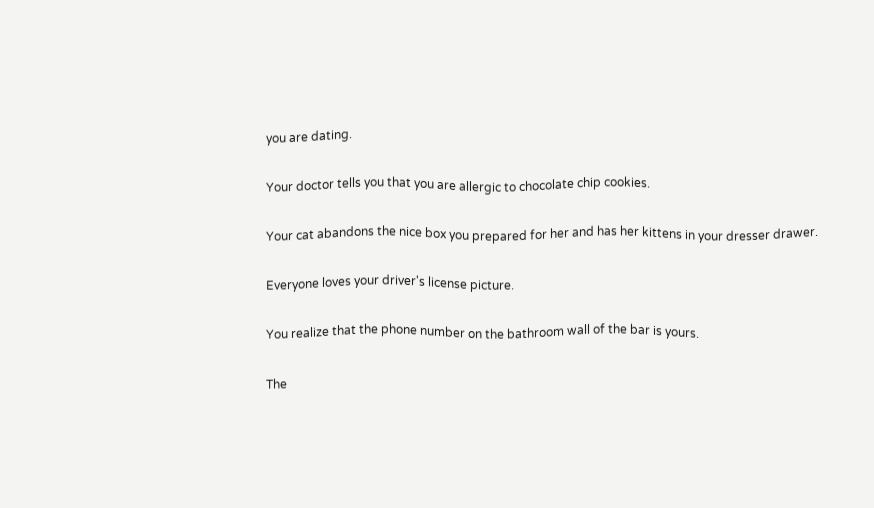you are dating.

Your doctor tells you that you are allergic to chocolate chip cookies.

Your cat abandons the nice box you prepared for her and has her kittens in your dresser drawer.

Everyone loves your driver's license picture.

You realize that the phone number on the bathroom wall of the bar is yours.

The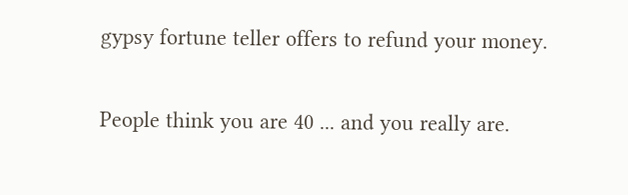gypsy fortune teller offers to refund your money.

People think you are 40 ... and you really are.